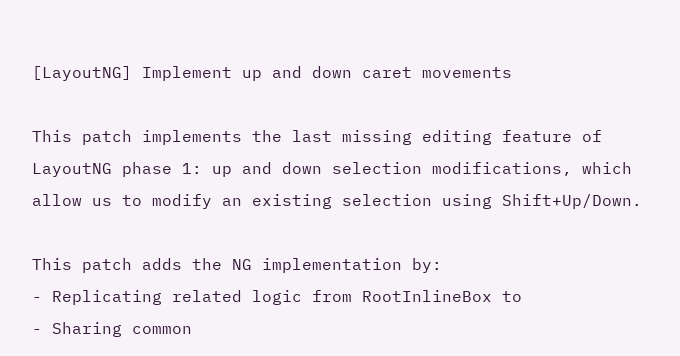[LayoutNG] Implement up and down caret movements

This patch implements the last missing editing feature of
LayoutNG phase 1: up and down selection modifications, which
allow us to modify an existing selection using Shift+Up/Down.

This patch adds the NG implementation by:
- Replicating related logic from RootInlineBox to
- Sharing common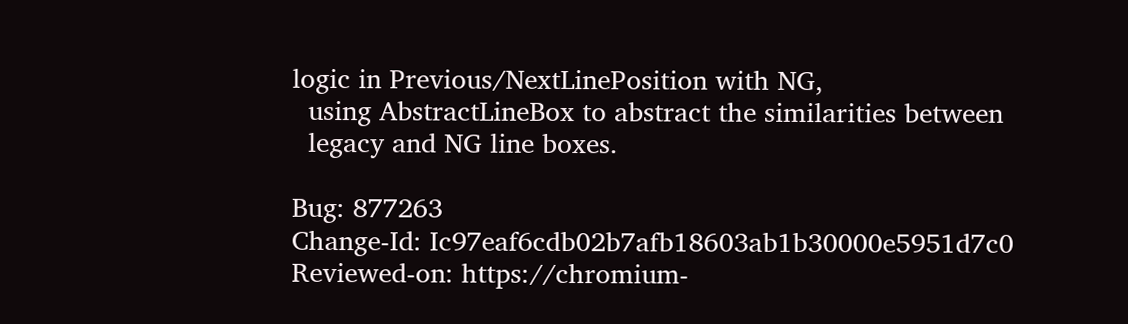logic in Previous/NextLinePosition with NG,
  using AbstractLineBox to abstract the similarities between
  legacy and NG line boxes.

Bug: 877263
Change-Id: Ic97eaf6cdb02b7afb18603ab1b30000e5951d7c0
Reviewed-on: https://chromium-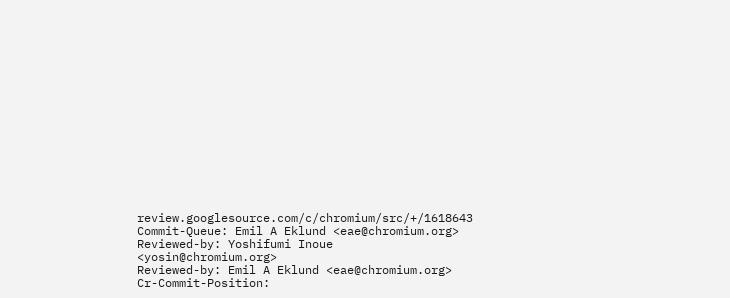review.googlesource.com/c/chromium/src/+/1618643
Commit-Queue: Emil A Eklund <eae@chromium.org>
Reviewed-by: Yoshifumi Inoue <yosin@chromium.org>
Reviewed-by: Emil A Eklund <eae@chromium.org>
Cr-Commit-Position: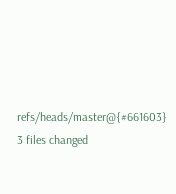refs/heads/master@{#661603}
3 files changed